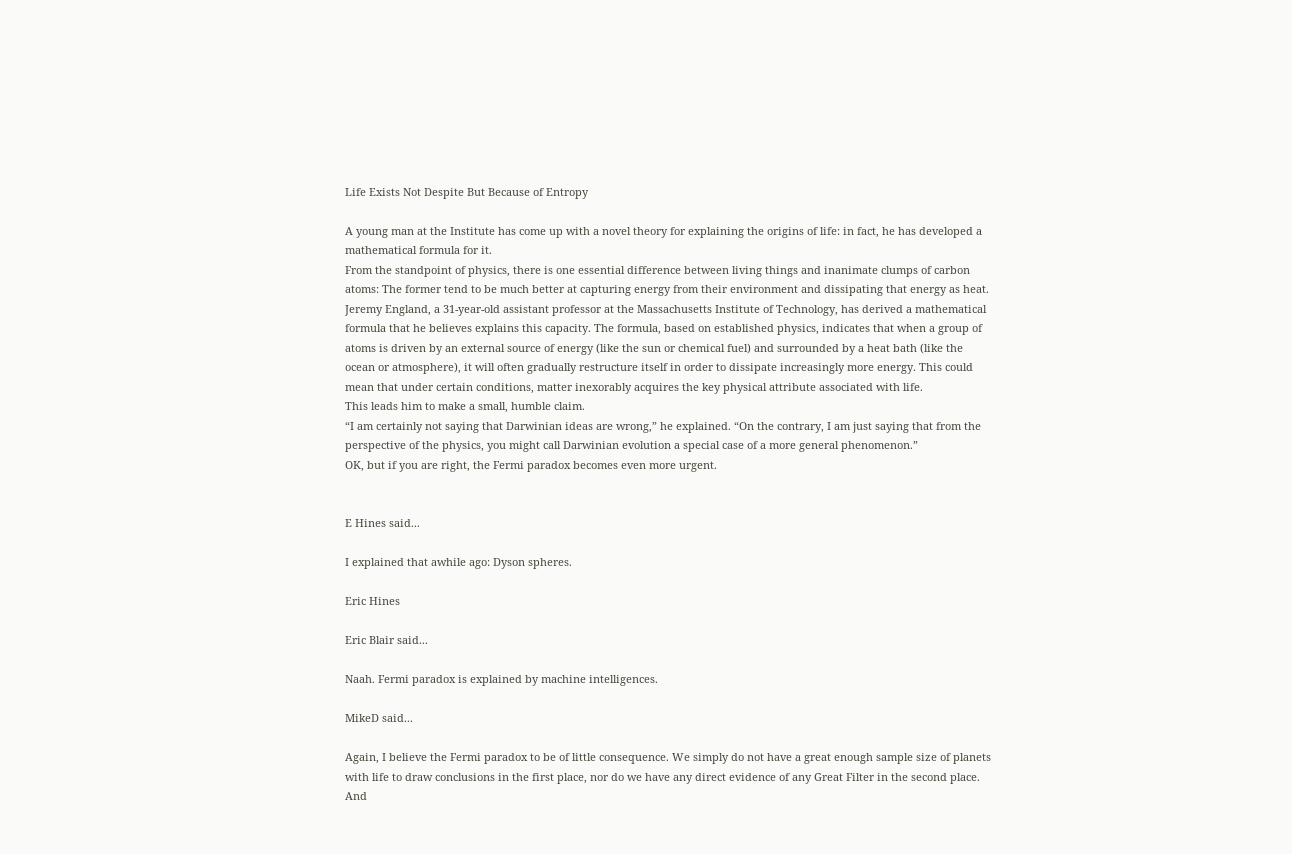Life Exists Not Despite But Because of Entropy

A young man at the Institute has come up with a novel theory for explaining the origins of life: in fact, he has developed a mathematical formula for it.
From the standpoint of physics, there is one essential difference between living things and inanimate clumps of carbon atoms: The former tend to be much better at capturing energy from their environment and dissipating that energy as heat. Jeremy England, a 31-year-old assistant professor at the Massachusetts Institute of Technology, has derived a mathematical formula that he believes explains this capacity. The formula, based on established physics, indicates that when a group of atoms is driven by an external source of energy (like the sun or chemical fuel) and surrounded by a heat bath (like the ocean or atmosphere), it will often gradually restructure itself in order to dissipate increasingly more energy. This could mean that under certain conditions, matter inexorably acquires the key physical attribute associated with life.
This leads him to make a small, humble claim.
“I am certainly not saying that Darwinian ideas are wrong,” he explained. “On the contrary, I am just saying that from the perspective of the physics, you might call Darwinian evolution a special case of a more general phenomenon.”
OK, but if you are right, the Fermi paradox becomes even more urgent.


E Hines said...

I explained that awhile ago: Dyson spheres.

Eric Hines

Eric Blair said...

Naah. Fermi paradox is explained by machine intelligences.

MikeD said...

Again, I believe the Fermi paradox to be of little consequence. We simply do not have a great enough sample size of planets with life to draw conclusions in the first place, nor do we have any direct evidence of any Great Filter in the second place. And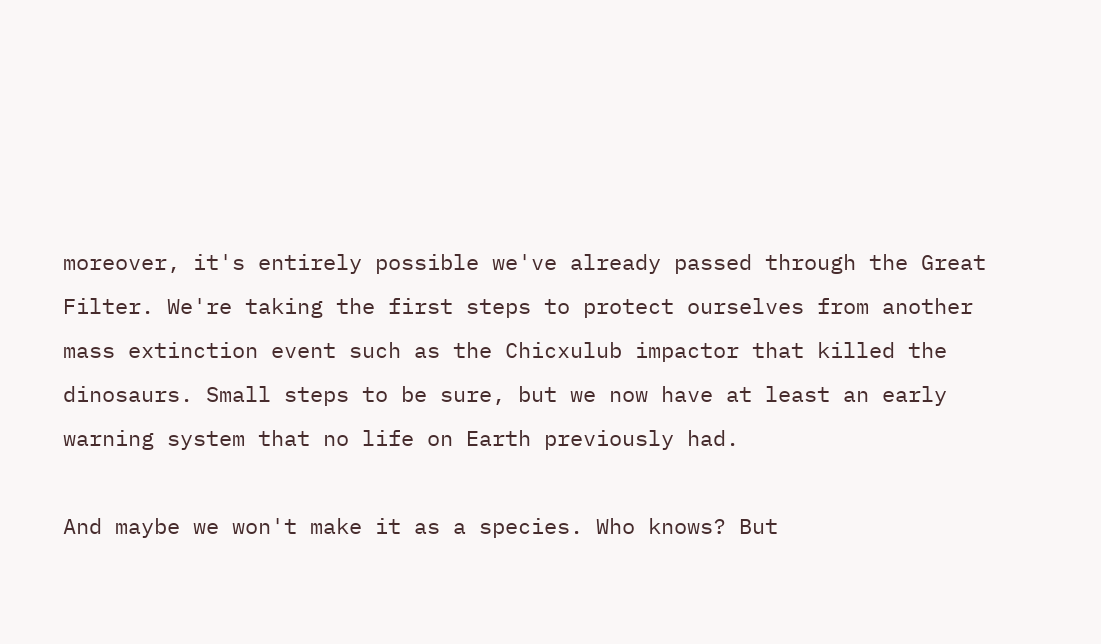moreover, it's entirely possible we've already passed through the Great Filter. We're taking the first steps to protect ourselves from another mass extinction event such as the Chicxulub impactor that killed the dinosaurs. Small steps to be sure, but we now have at least an early warning system that no life on Earth previously had.

And maybe we won't make it as a species. Who knows? But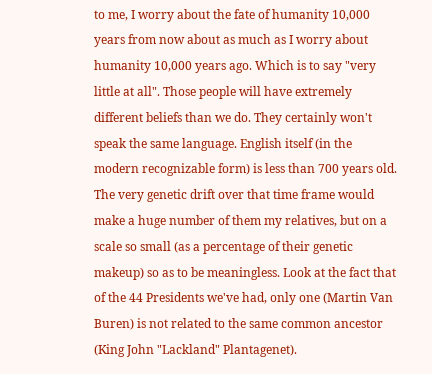to me, I worry about the fate of humanity 10,000 years from now about as much as I worry about humanity 10,000 years ago. Which is to say "very little at all". Those people will have extremely different beliefs than we do. They certainly won't speak the same language. English itself (in the modern recognizable form) is less than 700 years old. The very genetic drift over that time frame would make a huge number of them my relatives, but on a scale so small (as a percentage of their genetic makeup) so as to be meaningless. Look at the fact that of the 44 Presidents we've had, only one (Martin Van Buren) is not related to the same common ancestor (King John "Lackland" Plantagenet).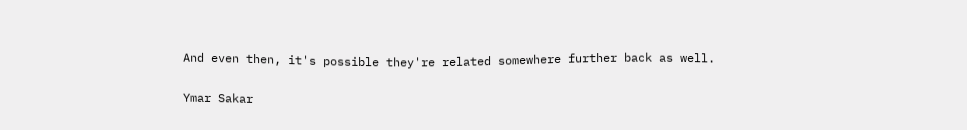And even then, it's possible they're related somewhere further back as well.

Ymar Sakar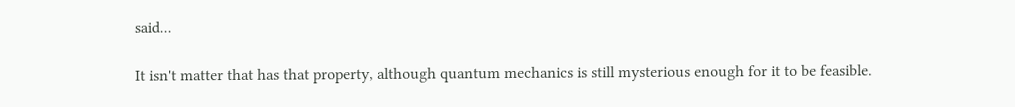said...

It isn't matter that has that property, although quantum mechanics is still mysterious enough for it to be feasible.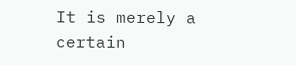It is merely a certain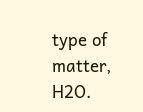type of matter, H2O.